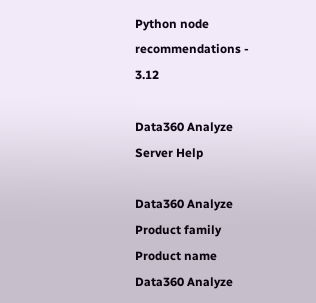Python node recommendations - 3.12

Data360 Analyze Server Help

Data360 Analyze
Product family
Product name
Data360 Analyze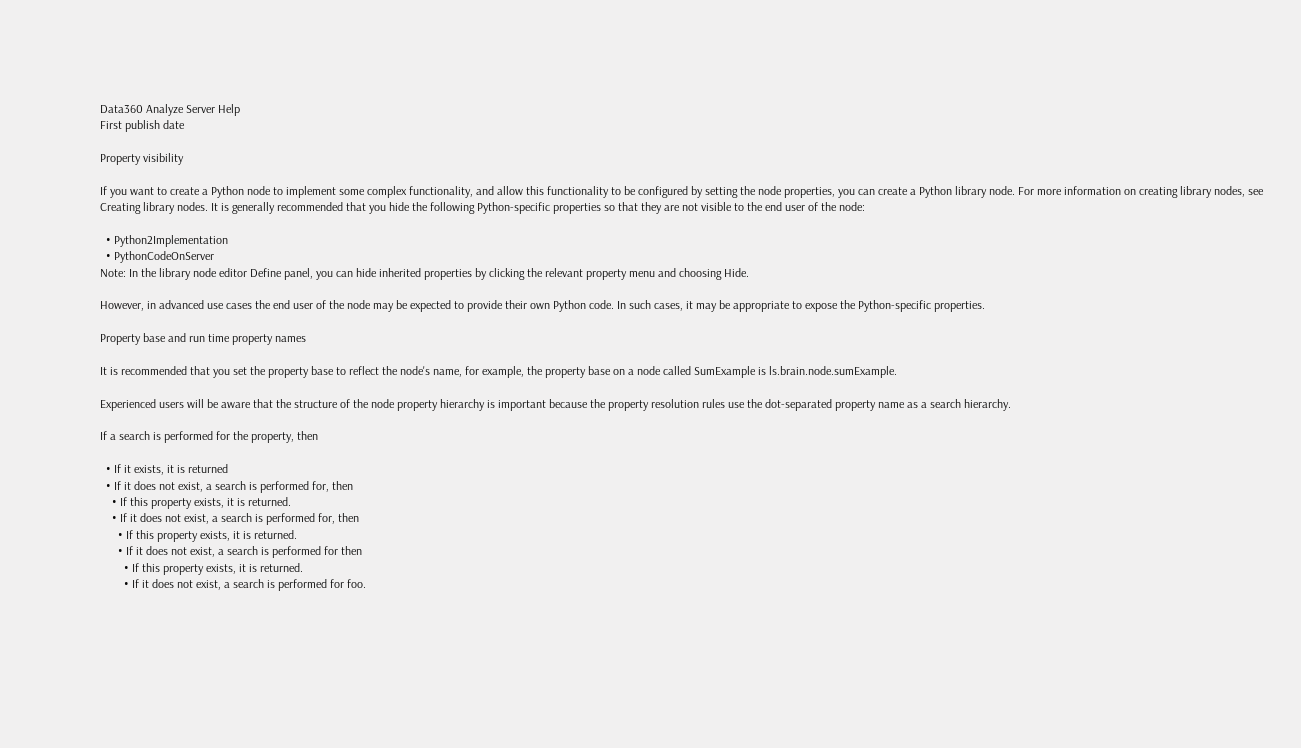Data360 Analyze Server Help
First publish date

Property visibility

If you want to create a Python node to implement some complex functionality, and allow this functionality to be configured by setting the node properties, you can create a Python library node. For more information on creating library nodes, see Creating library nodes. It is generally recommended that you hide the following Python-specific properties so that they are not visible to the end user of the node:

  • Python2Implementation
  • PythonCodeOnServer
Note: In the library node editor Define panel, you can hide inherited properties by clicking the relevant property menu and choosing Hide.

However, in advanced use cases the end user of the node may be expected to provide their own Python code. In such cases, it may be appropriate to expose the Python-specific properties.

Property base and run time property names

It is recommended that you set the property base to reflect the node's name, for example, the property base on a node called SumExample is ls.brain.node.sumExample.

Experienced users will be aware that the structure of the node property hierarchy is important because the property resolution rules use the dot-separated property name as a search hierarchy.

If a search is performed for the property, then

  • If it exists, it is returned
  • If it does not exist, a search is performed for, then
    • If this property exists, it is returned.
    • If it does not exist, a search is performed for, then
      • If this property exists, it is returned.
      • If it does not exist, a search is performed for then
        • If this property exists, it is returned.
        • If it does not exist, a search is performed for foo.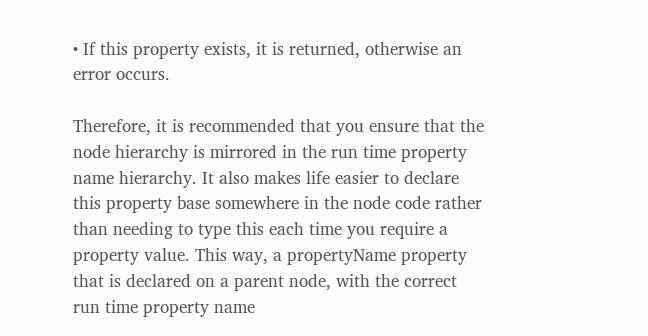• If this property exists, it is returned, otherwise an error occurs.

Therefore, it is recommended that you ensure that the node hierarchy is mirrored in the run time property name hierarchy. It also makes life easier to declare this property base somewhere in the node code rather than needing to type this each time you require a property value. This way, a propertyName property that is declared on a parent node, with the correct run time property name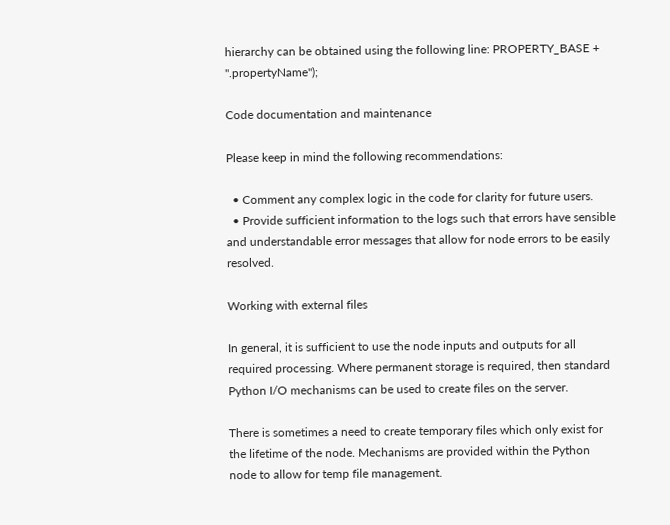hierarchy can be obtained using the following line: PROPERTY_BASE + ".propertyName");

Code documentation and maintenance

Please keep in mind the following recommendations:

  • Comment any complex logic in the code for clarity for future users.
  • Provide sufficient information to the logs such that errors have sensible and understandable error messages that allow for node errors to be easily resolved.

Working with external files

In general, it is sufficient to use the node inputs and outputs for all required processing. Where permanent storage is required, then standard Python I/O mechanisms can be used to create files on the server.

There is sometimes a need to create temporary files which only exist for the lifetime of the node. Mechanisms are provided within the Python node to allow for temp file management.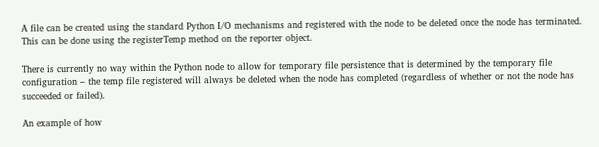A file can be created using the standard Python I/O mechanisms and registered with the node to be deleted once the node has terminated. This can be done using the registerTemp method on the reporter object.

There is currently no way within the Python node to allow for temporary file persistence that is determined by the temporary file configuration – the temp file registered will always be deleted when the node has completed (regardless of whether or not the node has succeeded or failed).

An example of how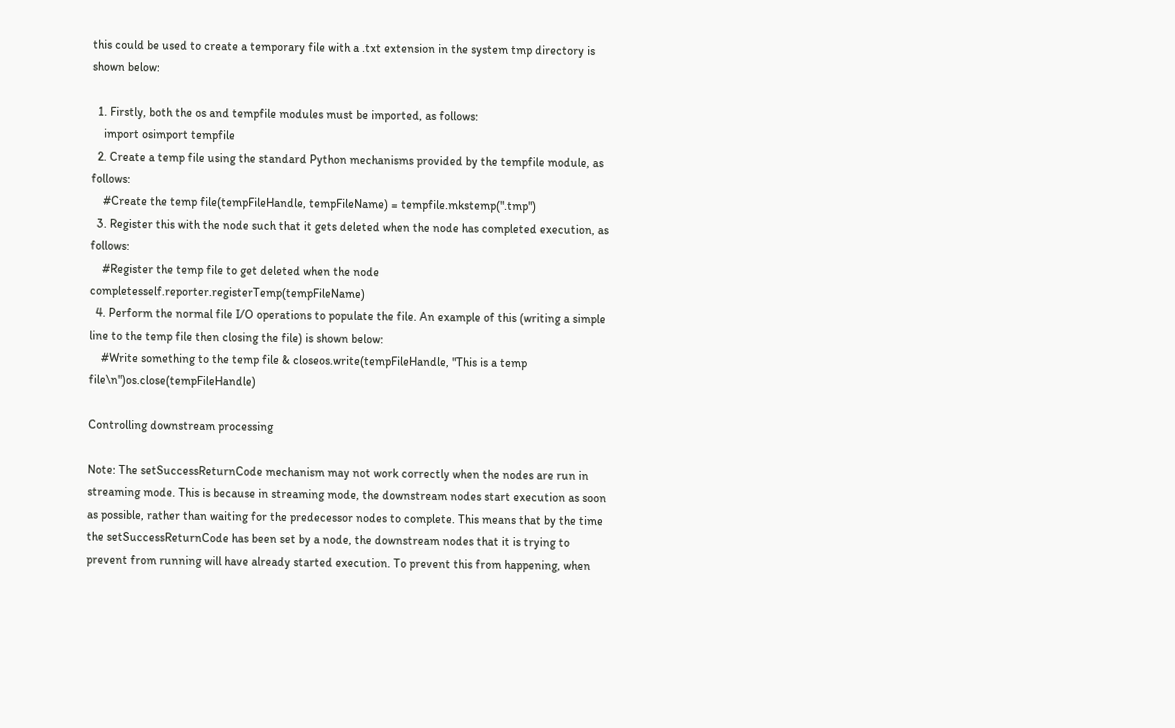this could be used to create a temporary file with a .txt extension in the system tmp directory is shown below:

  1. Firstly, both the os and tempfile modules must be imported, as follows:
    import osimport tempfile
  2. Create a temp file using the standard Python mechanisms provided by the tempfile module, as follows:
    #Create the temp file(tempFileHandle, tempFileName) = tempfile.mkstemp(".tmp")
  3. Register this with the node such that it gets deleted when the node has completed execution, as follows:
    #Register the temp file to get deleted when the node completesself.reporter.registerTemp(tempFileName)
  4. Perform the normal file I/O operations to populate the file. An example of this (writing a simple line to the temp file then closing the file) is shown below:
    #Write something to the temp file & closeos.write(tempFileHandle, "This is a temp file\n")os.close(tempFileHandle)

Controlling downstream processing

Note: The setSuccessReturnCode mechanism may not work correctly when the nodes are run in streaming mode. This is because in streaming mode, the downstream nodes start execution as soon as possible, rather than waiting for the predecessor nodes to complete. This means that by the time the setSuccessReturnCode has been set by a node, the downstream nodes that it is trying to prevent from running will have already started execution. To prevent this from happening, when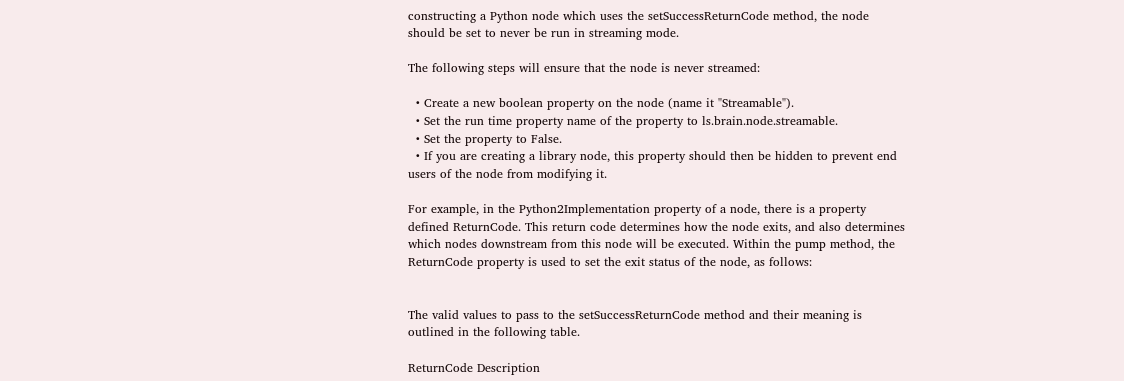constructing a Python node which uses the setSuccessReturnCode method, the node should be set to never be run in streaming mode.

The following steps will ensure that the node is never streamed:

  • Create a new boolean property on the node (name it "Streamable").
  • Set the run time property name of the property to ls.brain.node.streamable.
  • Set the property to False.
  • If you are creating a library node, this property should then be hidden to prevent end users of the node from modifying it.

For example, in the Python2Implementation property of a node, there is a property defined ReturnCode. This return code determines how the node exits, and also determines which nodes downstream from this node will be executed. Within the pump method, the ReturnCode property is used to set the exit status of the node, as follows:


The valid values to pass to the setSuccessReturnCode method and their meaning is outlined in the following table.

ReturnCode Description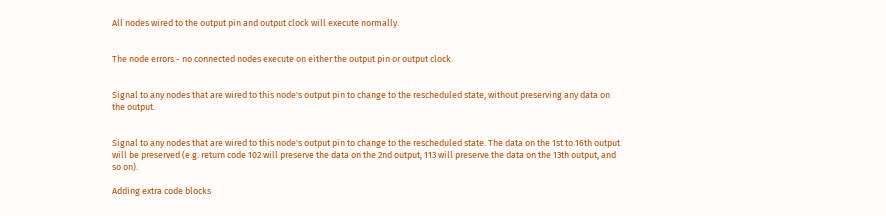All nodes wired to the output pin and output clock will execute normally.


The node errors - no connected nodes execute on either the output pin or output clock.


Signal to any nodes that are wired to this node's output pin to change to the rescheduled state, without preserving any data on the output.


Signal to any nodes that are wired to this node's output pin to change to the rescheduled state. The data on the 1st to 16th output will be preserved (e.g. return code 102 will preserve the data on the 2nd output, 113 will preserve the data on the 13th output, and so on).

Adding extra code blocks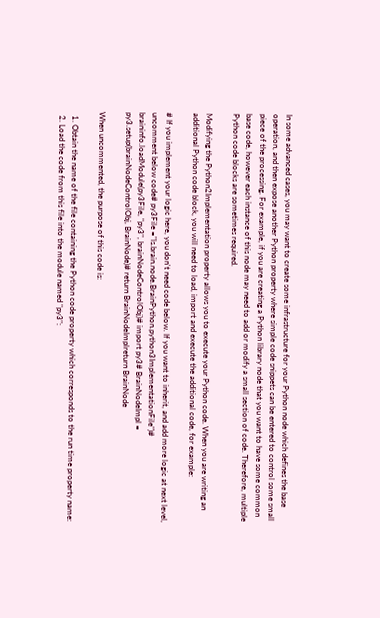In some advanced cases, you may want to create some infrastructure for your Python node which defines the base operation, and then expose another Python property where simple code snippets can be entered to control some small piece of the processing. For example, if you are creating a Python library node that you want to have some common base code, however each instance of this node may need to add or modify a small section of code. Therefore, multiple Python code blocks are sometimes required.

Modifying the Python2Implementation property allows you to execute your Python code. When you are writing an additional Python code block, you will need to load, import and execute the additional code, for example:

# If you implement your logic here, you don't need code below. If you want to inherit, and add more logic at next level, uncomment below code# py3File ="ls.brain.node.BrainPython.python3ImplementationFile")# braininfo.loadModule(py3File, "py3", brainNodeControlObj)# import py3# BrainNodeImpl = py3.setup(brainNodeControlObj, BrainNode)# return BrainNodeImplreturn BrainNode

When uncommented, the purpose of this code is:

  1. Obtain the name of the file containing the Python code property which corresponds to the run time property name:
  2. Load the code from this file into the module named "py3":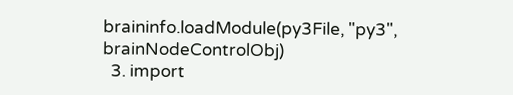braininfo.loadModule(py3File, "py3", brainNodeControlObj)
  3. import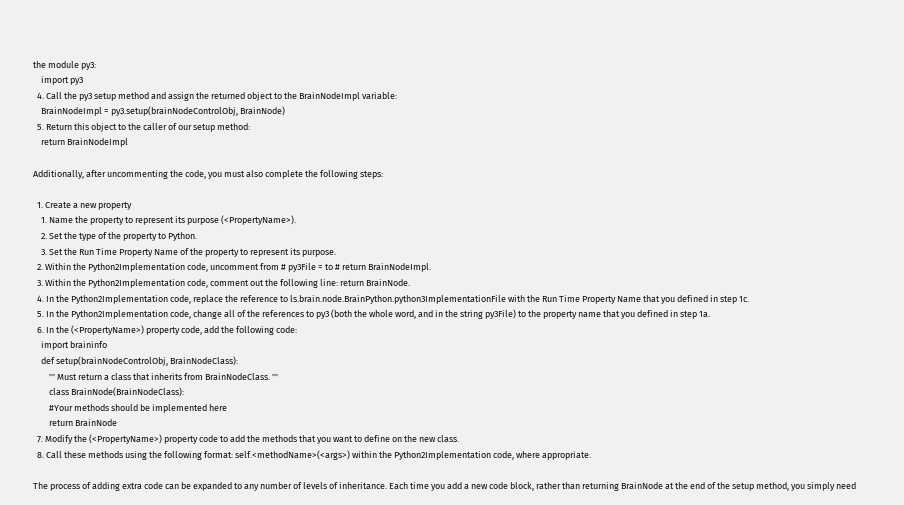the module py3:
    import py3
  4. Call the py3 setup method and assign the returned object to the BrainNodeImpl variable:
    BrainNodeImpl = py3.setup(brainNodeControlObj, BrainNode)
  5. Return this object to the caller of our setup method:
    return BrainNodeImpl

Additionally, after uncommenting the code, you must also complete the following steps:

  1. Create a new property
    1. Name the property to represent its purpose (<PropertyName>).
    2. Set the type of the property to Python.
    3. Set the Run Time Property Name of the property to represent its purpose.
  2. Within the Python2Implementation code, uncomment from # py3File = to # return BrainNodeImpl.
  3. Within the Python2Implementation code, comment out the following line: return BrainNode.
  4. In the Python2Implementation code, replace the reference to ls.brain.node.BrainPython.python3ImplementationFile with the Run Time Property Name that you defined in step 1c.
  5. In the Python2Implementation code, change all of the references to py3 (both the whole word, and in the string py3File) to the property name that you defined in step 1a.
  6. In the (<PropertyName>) property code, add the following code:
    import braininfo
    def setup(brainNodeControlObj, BrainNodeClass):
        ''' Must return a class that inherits from BrainNodeClass. '''
        class BrainNode(BrainNodeClass):
        #Your methods should be implemented here
        return BrainNode
  7. Modify the (<PropertyName>) property code to add the methods that you want to define on the new class.
  8. Call these methods using the following format: self.<methodName>(<args>) within the Python2Implementation code, where appropriate.

The process of adding extra code can be expanded to any number of levels of inheritance. Each time you add a new code block, rather than returning BrainNode at the end of the setup method, you simply need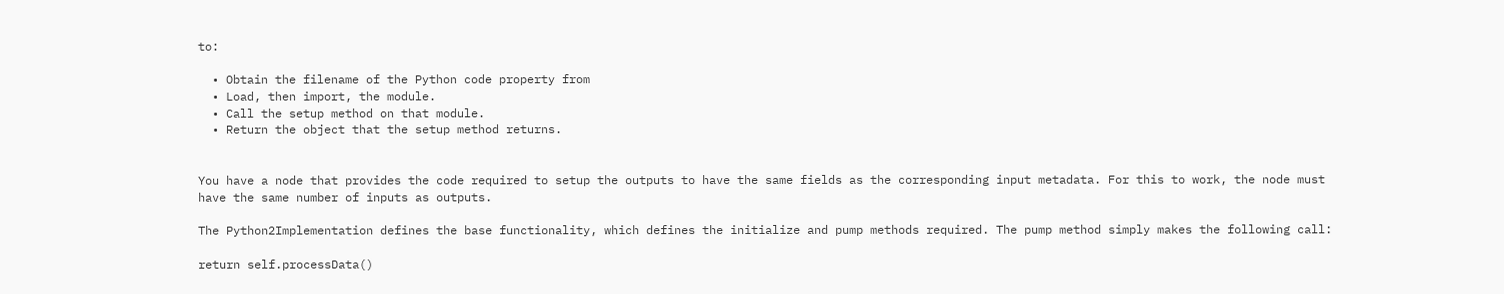to:

  • Obtain the filename of the Python code property from
  • Load, then import, the module.
  • Call the setup method on that module.
  • Return the object that the setup method returns.


You have a node that provides the code required to setup the outputs to have the same fields as the corresponding input metadata. For this to work, the node must have the same number of inputs as outputs.

The Python2Implementation defines the base functionality, which defines the initialize and pump methods required. The pump method simply makes the following call:

return self.processData()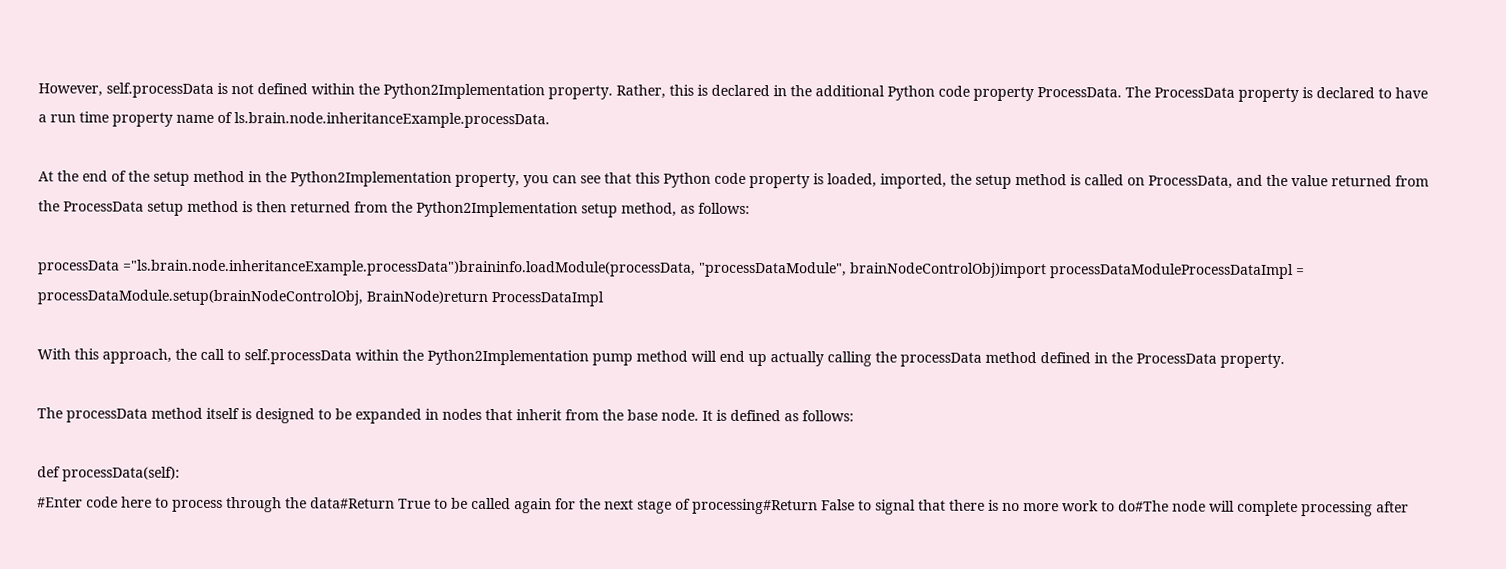However, self.processData is not defined within the Python2Implementation property. Rather, this is declared in the additional Python code property ProcessData. The ProcessData property is declared to have a run time property name of ls.brain.node.inheritanceExample.processData.

At the end of the setup method in the Python2Implementation property, you can see that this Python code property is loaded, imported, the setup method is called on ProcessData, and the value returned from the ProcessData setup method is then returned from the Python2Implementation setup method, as follows:

processData ="ls.brain.node.inheritanceExample.processData")braininfo.loadModule(processData, "processDataModule", brainNodeControlObj)import processDataModuleProcessDataImpl = processDataModule.setup(brainNodeControlObj, BrainNode)return ProcessDataImpl

With this approach, the call to self.processData within the Python2Implementation pump method will end up actually calling the processData method defined in the ProcessData property.

The processData method itself is designed to be expanded in nodes that inherit from the base node. It is defined as follows:

def processData(self):
#Enter code here to process through the data#Return True to be called again for the next stage of processing#Return False to signal that there is no more work to do#The node will complete processing after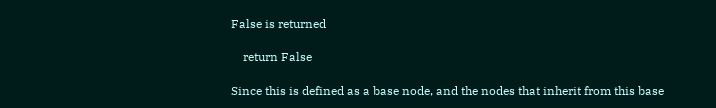False is returned

    return False

Since this is defined as a base node, and the nodes that inherit from this base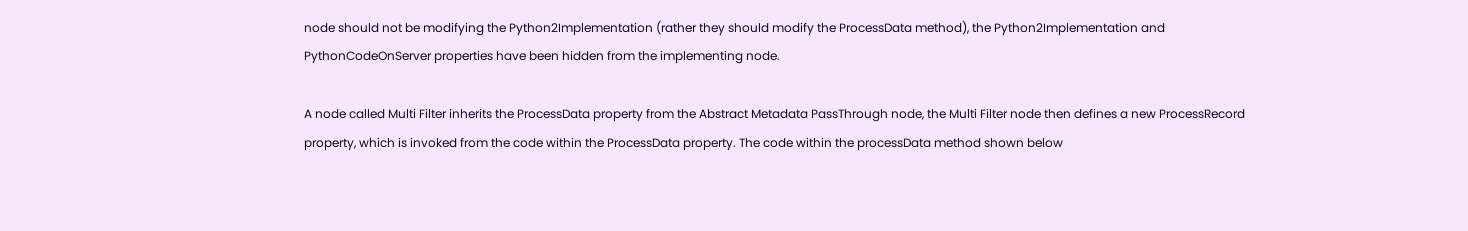node should not be modifying the Python2Implementation (rather they should modify the ProcessData method), the Python2Implementation and PythonCodeOnServer properties have been hidden from the implementing node.

A node called Multi Filter inherits the ProcessData property from the Abstract Metadata PassThrough node, the Multi Filter node then defines a new ProcessRecord property, which is invoked from the code within the ProcessData property. The code within the processData method shown below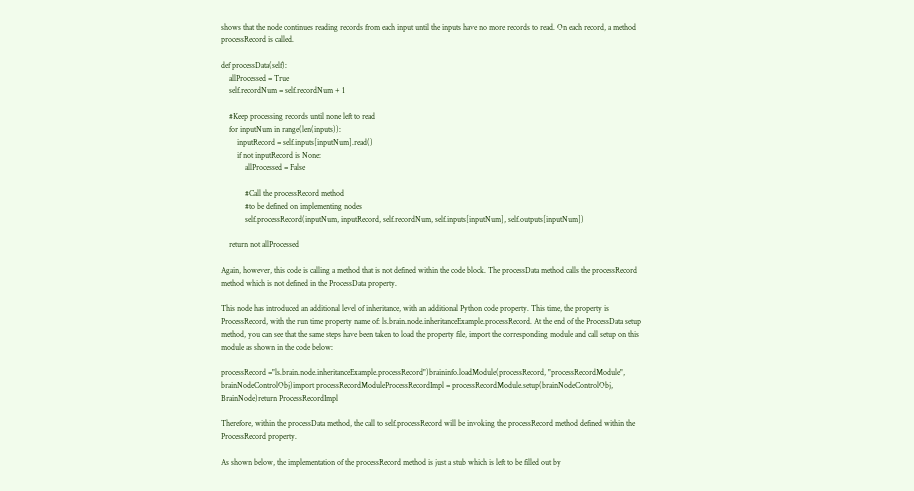shows that the node continues reading records from each input until the inputs have no more records to read. On each record, a method processRecord is called.

def processData(self):
    allProcessed = True
    self.recordNum = self.recordNum + 1

    #Keep processing records until none left to read
    for inputNum in range(len(inputs)):
        inputRecord = self.inputs[inputNum].read()
        if not inputRecord is None:
            allProcessed = False

            #Call the processRecord method
            #to be defined on implementing nodes
            self.processRecord(inputNum, inputRecord, self.recordNum, self.inputs[inputNum], self.outputs[inputNum])

    return not allProcessed

Again, however, this code is calling a method that is not defined within the code block. The processData method calls the processRecord method which is not defined in the ProcessData property.

This node has introduced an additional level of inheritance, with an additional Python code property. This time, the property is ProcessRecord, with the run time property name of: ls.brain.node.inheritanceExample.processRecord. At the end of the ProcessData setup method, you can see that the same steps have been taken to load the property file, import the corresponding module and call setup on this module as shown in the code below:

processRecord ="ls.brain.node.inheritanceExample.processRecord")braininfo.loadModule(processRecord, "processRecordModule", brainNodeControlObj)import processRecordModuleProcessRecordImpl = processRecordModule.setup(brainNodeControlObj, BrainNode)return ProcessRecordImpl

Therefore, within the processData method, the call to self.processRecord will be invoking the processRecord method defined within the ProcessRecord property.

As shown below, the implementation of the processRecord method is just a stub which is left to be filled out by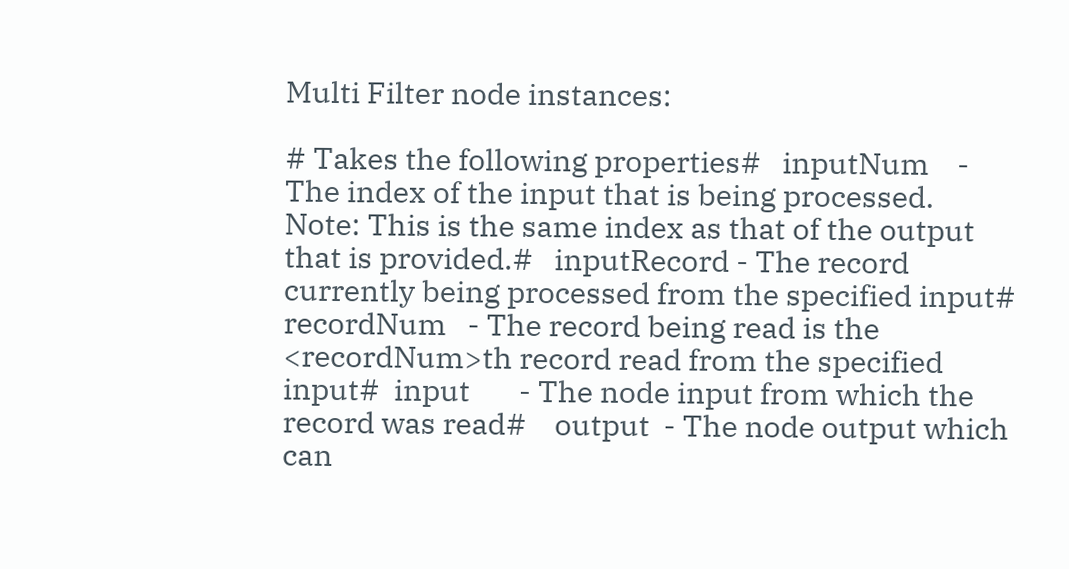Multi Filter node instances:

# Takes the following properties#   inputNum    - The index of the input that is being processed.           Note: This is the same index as that of the output that is provided.#   inputRecord - The record currently being processed from the specified input#    recordNum   - The record being read is the <recordNum>th record read from the specified input#  input       - The node input from which the record was read#    output  - The node output which can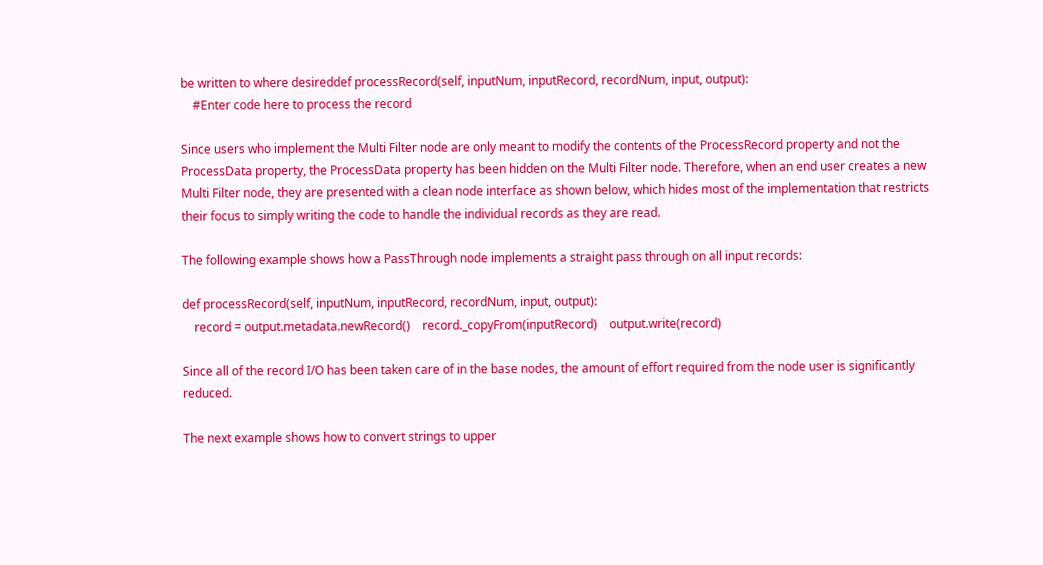be written to where desireddef processRecord(self, inputNum, inputRecord, recordNum, input, output):
    #Enter code here to process the record

Since users who implement the Multi Filter node are only meant to modify the contents of the ProcessRecord property and not the ProcessData property, the ProcessData property has been hidden on the Multi Filter node. Therefore, when an end user creates a new Multi Filter node, they are presented with a clean node interface as shown below, which hides most of the implementation that restricts their focus to simply writing the code to handle the individual records as they are read.

The following example shows how a PassThrough node implements a straight pass through on all input records:

def processRecord(self, inputNum, inputRecord, recordNum, input, output):
    record = output.metadata.newRecord()    record._copyFrom(inputRecord)    output.write(record)

Since all of the record I/O has been taken care of in the base nodes, the amount of effort required from the node user is significantly reduced.

The next example shows how to convert strings to upper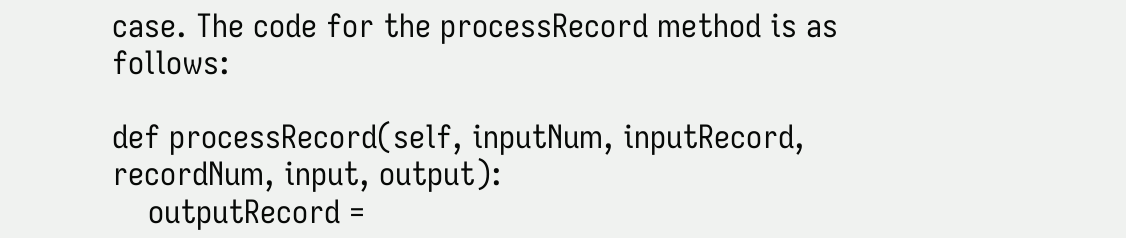case. The code for the processRecord method is as follows:

def processRecord(self, inputNum, inputRecord, recordNum, input, output):
    outputRecord =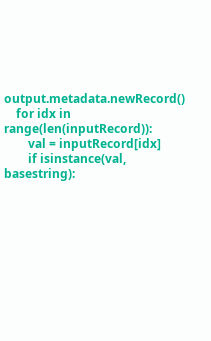output.metadata.newRecord()
    for idx in range(len(inputRecord)):
        val = inputRecord[idx]
        if isinstance(val, basestring):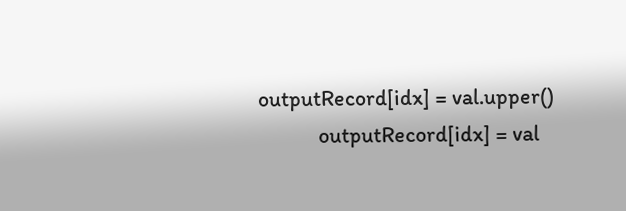outputRecord[idx] = val.upper()
            outputRecord[idx] = val